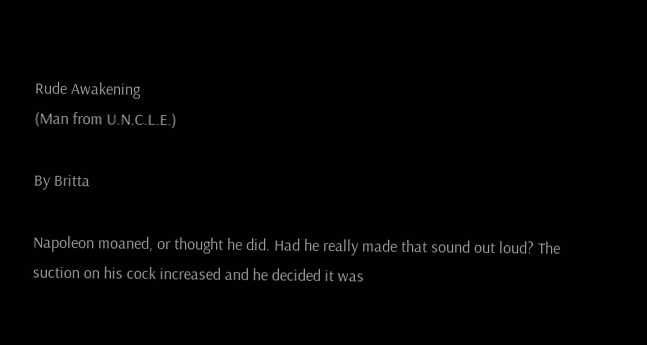Rude Awakening
(Man from U.N.C.L.E.)

By Britta

Napoleon moaned, or thought he did. Had he really made that sound out loud? The suction on his cock increased and he decided it was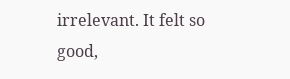irrelevant. It felt so good,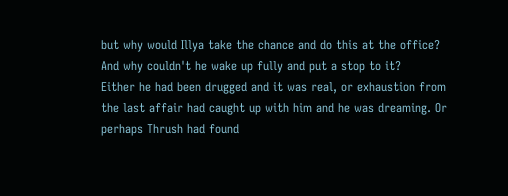but why would Illya take the chance and do this at the office? And why couldn't he wake up fully and put a stop to it?
Either he had been drugged and it was real, or exhaustion from the last affair had caught up with him and he was dreaming. Or perhaps Thrush had found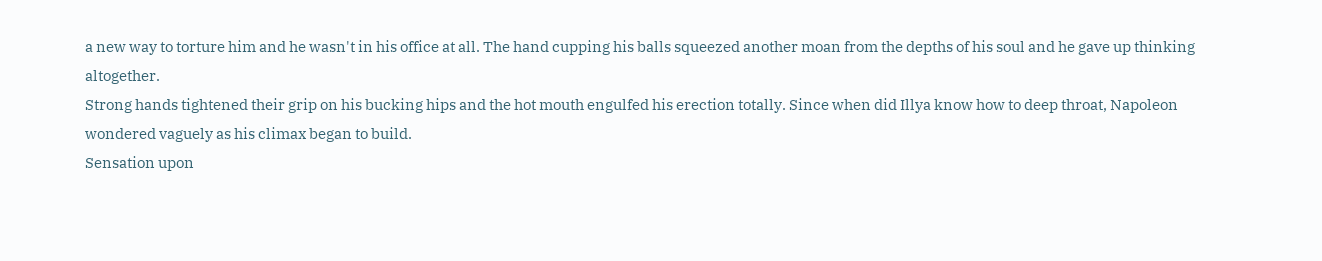a new way to torture him and he wasn't in his office at all. The hand cupping his balls squeezed another moan from the depths of his soul and he gave up thinking altogether.
Strong hands tightened their grip on his bucking hips and the hot mouth engulfed his erection totally. Since when did Illya know how to deep throat, Napoleon wondered vaguely as his climax began to build.
Sensation upon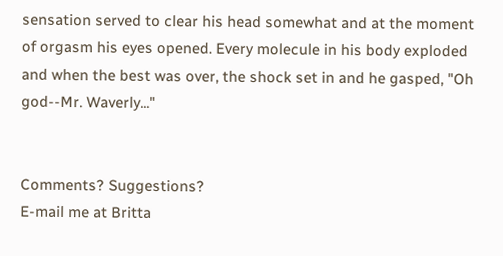sensation served to clear his head somewhat and at the moment of orgasm his eyes opened. Every molecule in his body exploded and when the best was over, the shock set in and he gasped, "Oh god--Mr. Waverly..."


Comments? Suggestions?
E-mail me at Britta